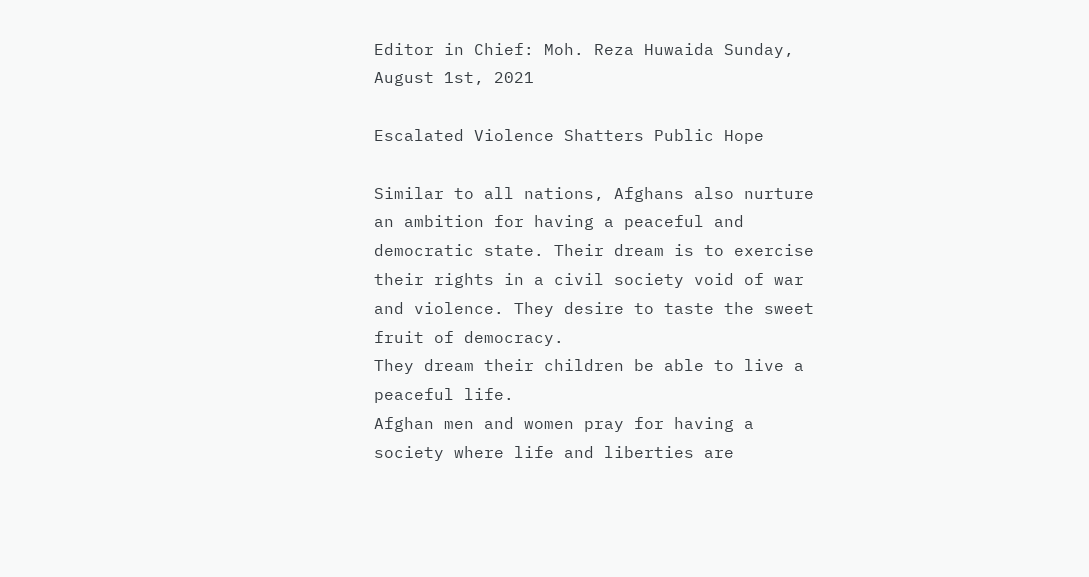Editor in Chief: Moh. Reza Huwaida Sunday, August 1st, 2021

Escalated Violence Shatters Public Hope

Similar to all nations, Afghans also nurture an ambition for having a peaceful and democratic state. Their dream is to exercise their rights in a civil society void of war and violence. They desire to taste the sweet fruit of democracy.
They dream their children be able to live a peaceful life.
Afghan men and women pray for having a society where life and liberties are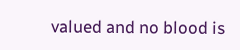valued and no blood is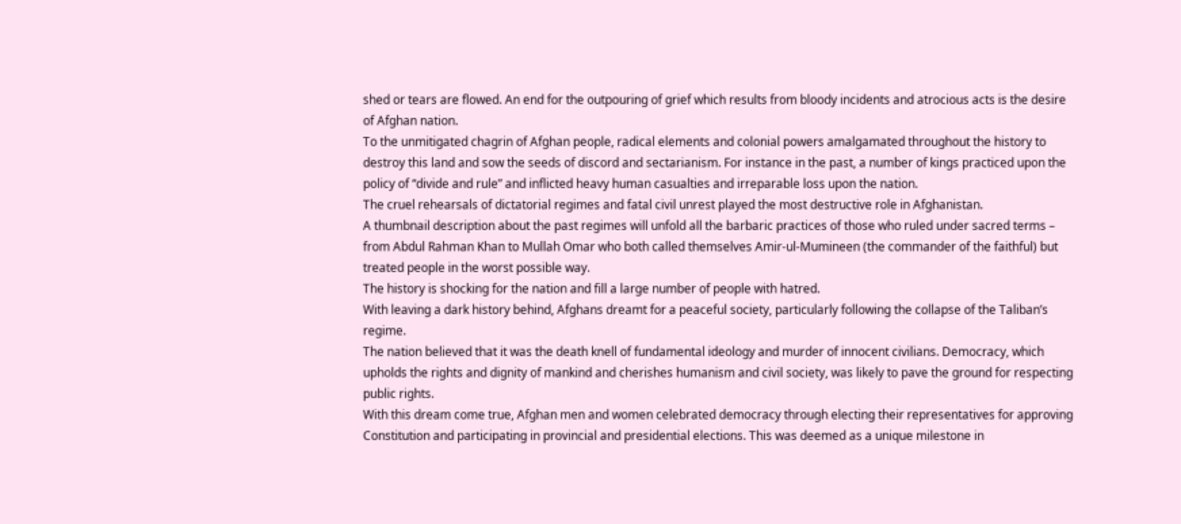shed or tears are flowed. An end for the outpouring of grief which results from bloody incidents and atrocious acts is the desire of Afghan nation.
To the unmitigated chagrin of Afghan people, radical elements and colonial powers amalgamated throughout the history to destroy this land and sow the seeds of discord and sectarianism. For instance in the past, a number of kings practiced upon the policy of “divide and rule” and inflicted heavy human casualties and irreparable loss upon the nation.
The cruel rehearsals of dictatorial regimes and fatal civil unrest played the most destructive role in Afghanistan.
A thumbnail description about the past regimes will unfold all the barbaric practices of those who ruled under sacred terms – from Abdul Rahman Khan to Mullah Omar who both called themselves Amir-ul-Mumineen (the commander of the faithful) but treated people in the worst possible way.
The history is shocking for the nation and fill a large number of people with hatred.
With leaving a dark history behind, Afghans dreamt for a peaceful society, particularly following the collapse of the Taliban’s regime.
The nation believed that it was the death knell of fundamental ideology and murder of innocent civilians. Democracy, which upholds the rights and dignity of mankind and cherishes humanism and civil society, was likely to pave the ground for respecting public rights.
With this dream come true, Afghan men and women celebrated democracy through electing their representatives for approving Constitution and participating in provincial and presidential elections. This was deemed as a unique milestone in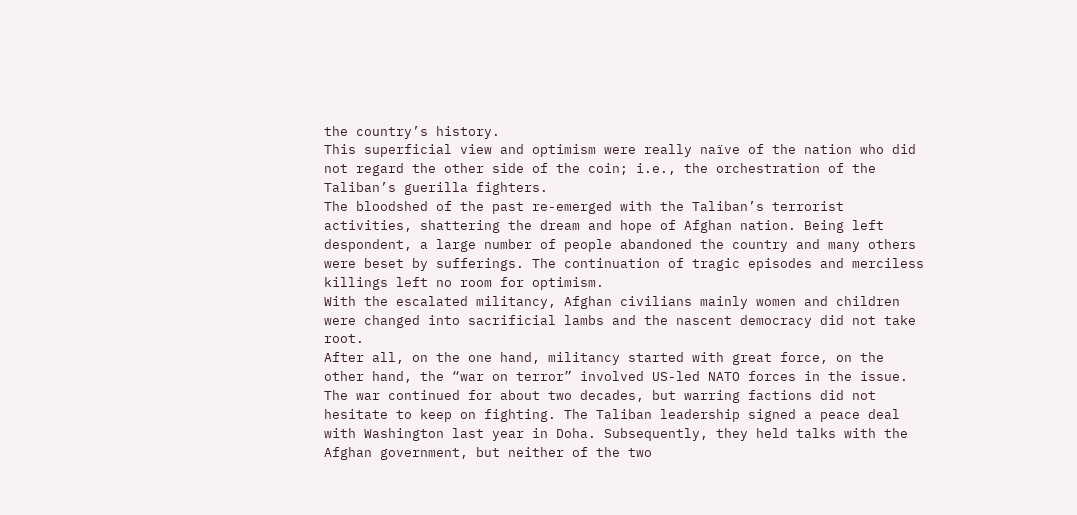the country’s history.
This superficial view and optimism were really naïve of the nation who did not regard the other side of the coin; i.e., the orchestration of the Taliban’s guerilla fighters.
The bloodshed of the past re-emerged with the Taliban’s terrorist activities, shattering the dream and hope of Afghan nation. Being left despondent, a large number of people abandoned the country and many others were beset by sufferings. The continuation of tragic episodes and merciless killings left no room for optimism.
With the escalated militancy, Afghan civilians mainly women and children were changed into sacrificial lambs and the nascent democracy did not take root.
After all, on the one hand, militancy started with great force, on the other hand, the “war on terror” involved US-led NATO forces in the issue. The war continued for about two decades, but warring factions did not hesitate to keep on fighting. The Taliban leadership signed a peace deal with Washington last year in Doha. Subsequently, they held talks with the Afghan government, but neither of the two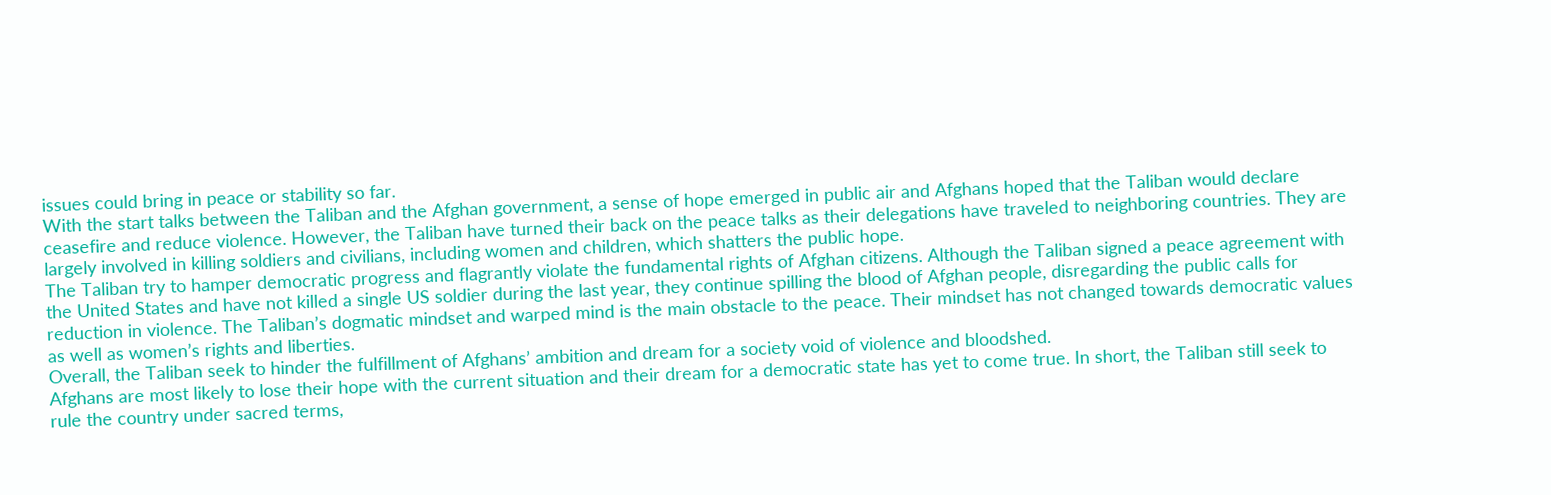issues could bring in peace or stability so far.
With the start talks between the Taliban and the Afghan government, a sense of hope emerged in public air and Afghans hoped that the Taliban would declare ceasefire and reduce violence. However, the Taliban have turned their back on the peace talks as their delegations have traveled to neighboring countries. They are largely involved in killing soldiers and civilians, including women and children, which shatters the public hope.
The Taliban try to hamper democratic progress and flagrantly violate the fundamental rights of Afghan citizens. Although the Taliban signed a peace agreement with the United States and have not killed a single US soldier during the last year, they continue spilling the blood of Afghan people, disregarding the public calls for reduction in violence. The Taliban’s dogmatic mindset and warped mind is the main obstacle to the peace. Their mindset has not changed towards democratic values as well as women’s rights and liberties.
Overall, the Taliban seek to hinder the fulfillment of Afghans’ ambition and dream for a society void of violence and bloodshed.
Afghans are most likely to lose their hope with the current situation and their dream for a democratic state has yet to come true. In short, the Taliban still seek to rule the country under sacred terms,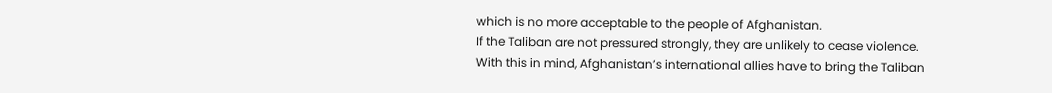which is no more acceptable to the people of Afghanistan.
If the Taliban are not pressured strongly, they are unlikely to cease violence.
With this in mind, Afghanistan’s international allies have to bring the Taliban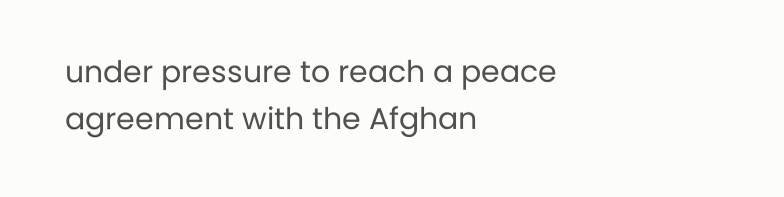under pressure to reach a peace agreement with the Afghan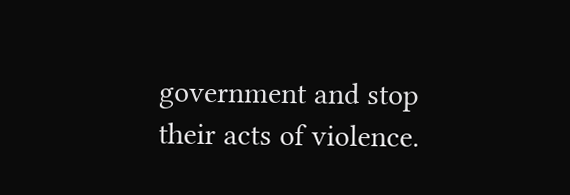government and stop their acts of violence.